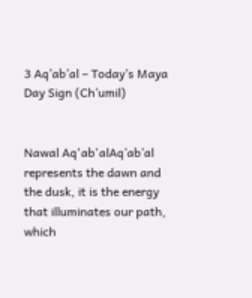3 Aq’ab’al – Today’s Maya Day Sign (Ch’umil)


Nawal Aq'ab'alAq’ab’al represents the dawn and the dusk, it is the energy that illuminates our path, which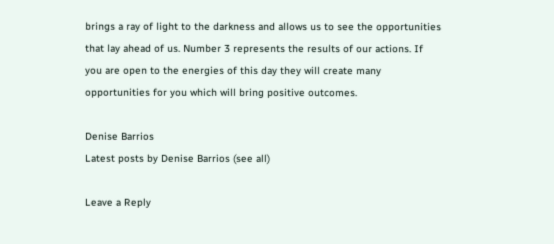brings a ray of light to the darkness and allows us to see the opportunities that lay ahead of us. Number 3 represents the results of our actions. If you are open to the energies of this day they will create many opportunities for you which will bring positive outcomes.

Denise Barrios
Latest posts by Denise Barrios (see all)

Leave a Reply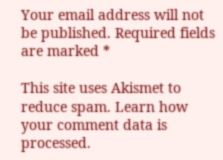Your email address will not be published. Required fields are marked *

This site uses Akismet to reduce spam. Learn how your comment data is processed.